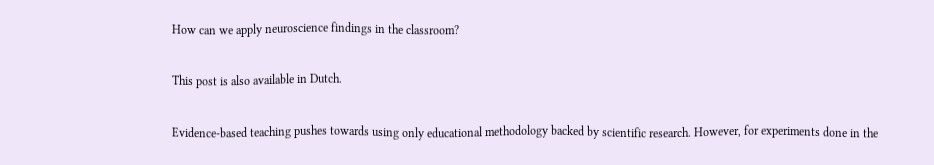How can we apply neuroscience findings in the classroom?

This post is also available in Dutch.

Evidence-based teaching pushes towards using only educational methodology backed by scientific research. However, for experiments done in the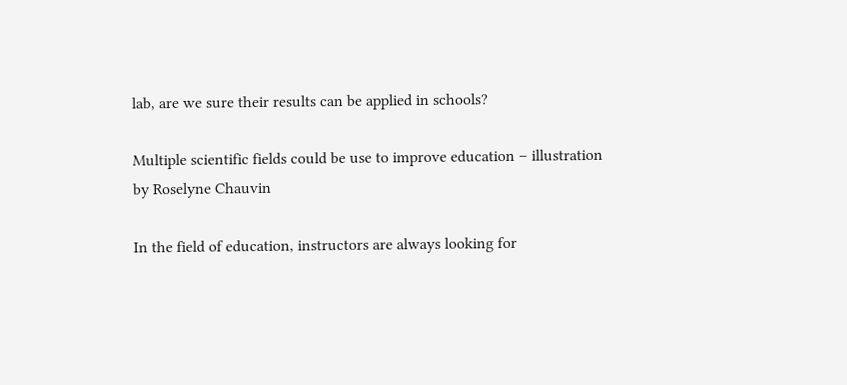lab, are we sure their results can be applied in schools?

Multiple scientific fields could be use to improve education – illustration by Roselyne Chauvin

In the field of education, instructors are always looking for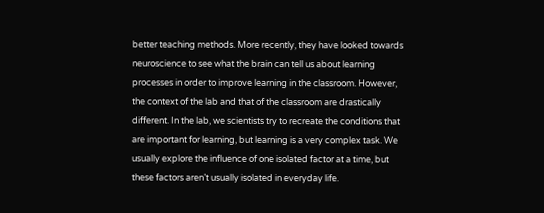better teaching methods. More recently, they have looked towards neuroscience to see what the brain can tell us about learning processes in order to improve learning in the classroom. However, the context of the lab and that of the classroom are drastically different. In the lab, we scientists try to recreate the conditions that are important for learning, but learning is a very complex task. We usually explore the influence of one isolated factor at a time, but these factors aren’t usually isolated in everyday life.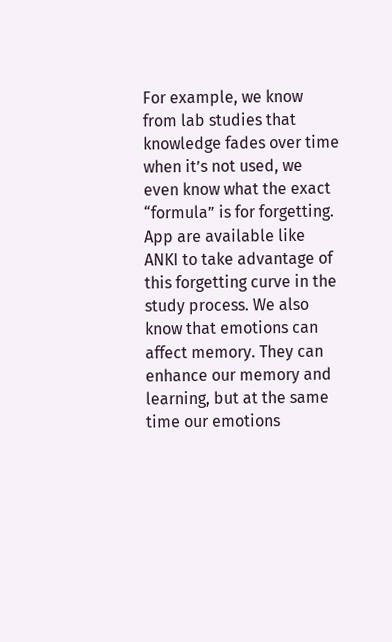For example, we know from lab studies that knowledge fades over time when it’s not used, we even know what the exact “formula” is for forgetting. App are available like ANKI to take advantage of this forgetting curve in the study process. We also know that emotions can affect memory. They can enhance our memory and learning, but at the same time our emotions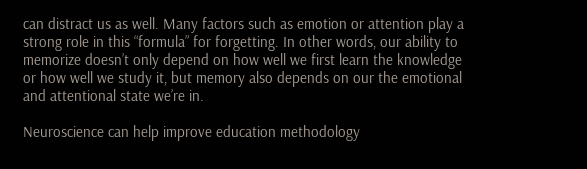can distract us as well. Many factors such as emotion or attention play a strong role in this “formula” for forgetting. In other words, our ability to memorize doesn’t only depend on how well we first learn the knowledge or how well we study it, but memory also depends on our the emotional and attentional state we’re in.

Neuroscience can help improve education methodology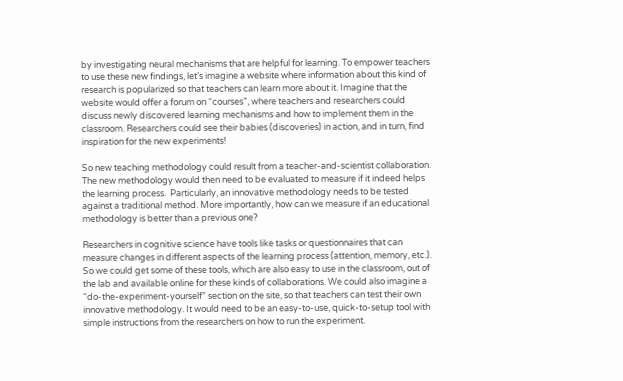by investigating neural mechanisms that are helpful for learning. To empower teachers to use these new findings, let’s imagine a website where information about this kind of research is popularized so that teachers can learn more about it. Imagine that the website would offer a forum on “courses”, where teachers and researchers could discuss newly discovered learning mechanisms and how to implement them in the classroom. Researchers could see their babies (discoveries) in action, and in turn, find inspiration for the new experiments!

So new teaching methodology could result from a teacher-and-scientist collaboration. The new methodology would then need to be evaluated to measure if it indeed helps the learning process.  Particularly, an innovative methodology needs to be tested against a traditional method. More importantly, how can we measure if an educational methodology is better than a previous one?

Researchers in cognitive science have tools like tasks or questionnaires that can measure changes in different aspects of the learning process (attention, memory, etc.). So we could get some of these tools, which are also easy to use in the classroom, out of the lab and available online for these kinds of collaborations. We could also imagine a “do-the-experiment-yourself” section on the site, so that teachers can test their own innovative methodology. It would need to be an easy-to-use, quick-to-setup tool with simple instructions from the researchers on how to run the experiment.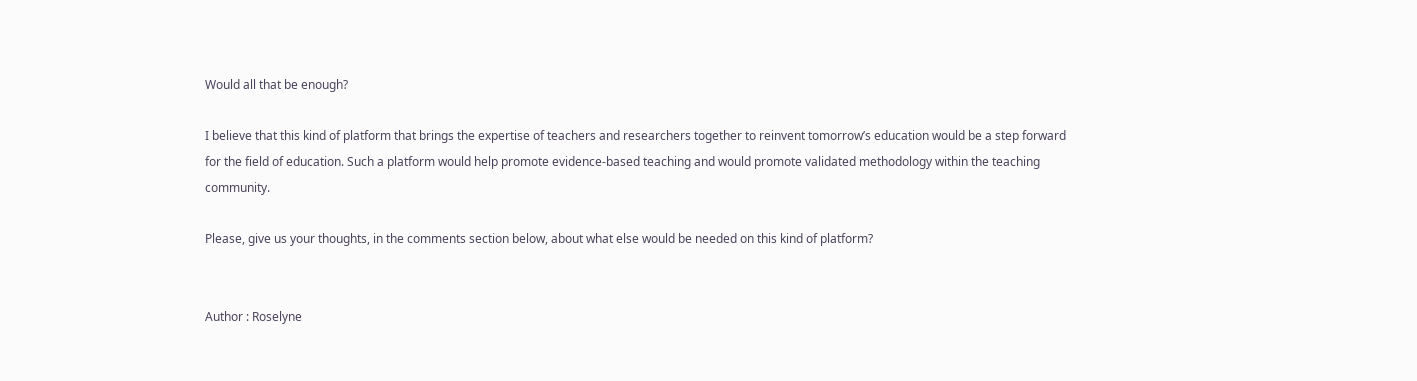Would all that be enough?

I believe that this kind of platform that brings the expertise of teachers and researchers together to reinvent tomorrow’s education would be a step forward for the field of education. Such a platform would help promote evidence-based teaching and would promote validated methodology within the teaching community.

Please, give us your thoughts, in the comments section below, about what else would be needed on this kind of platform?


Author : Roselyne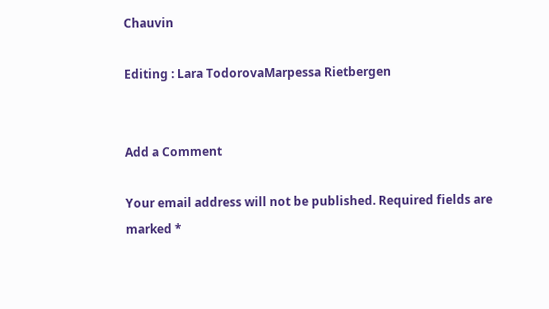Chauvin

Editing : Lara TodorovaMarpessa Rietbergen


Add a Comment

Your email address will not be published. Required fields are marked *